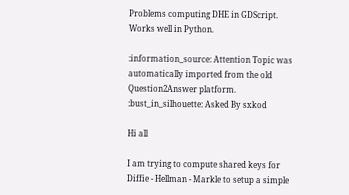Problems computing DHE in GDScript. Works well in Python.

:information_source: Attention Topic was automatically imported from the old Question2Answer platform.
:bust_in_silhouette: Asked By sxkod

Hi all

I am trying to compute shared keys for Diffie - Hellman - Markle to setup a simple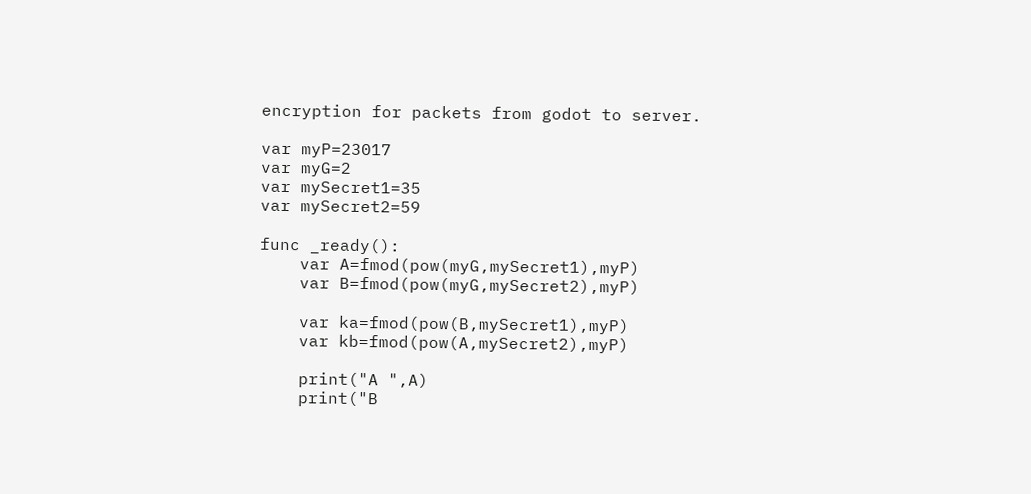encryption for packets from godot to server.

var myP=23017
var myG=2
var mySecret1=35
var mySecret2=59

func _ready():
    var A=fmod(pow(myG,mySecret1),myP)
    var B=fmod(pow(myG,mySecret2),myP)

    var ka=fmod(pow(B,mySecret1),myP)
    var kb=fmod(pow(A,mySecret2),myP)

    print("A ",A)
    print("B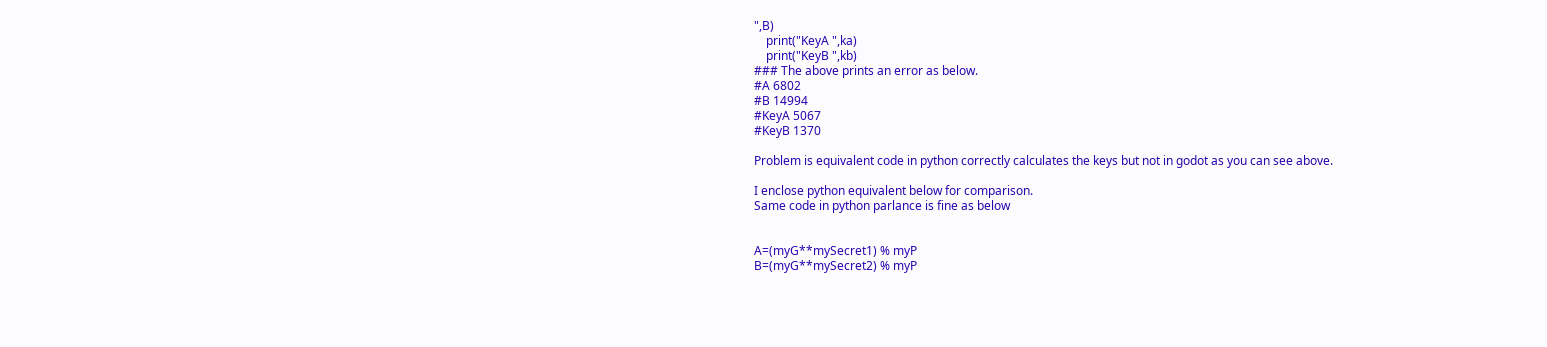",B)
    print("KeyA ",ka)
    print("KeyB ",kb)
### The above prints an error as below.
#A 6802
#B 14994
#KeyA 5067
#KeyB 1370

Problem is equivalent code in python correctly calculates the keys but not in godot as you can see above.

I enclose python equivalent below for comparison.
Same code in python parlance is fine as below


A=(myG**mySecret1) % myP
B=(myG**mySecret2) % myP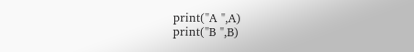print("A ",A)
print("B ",B)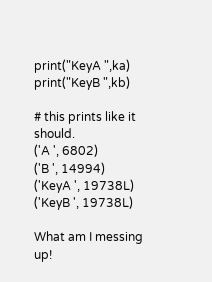print("KeyA ",ka)
print("KeyB ",kb)

# this prints like it should.
('A ', 6802)
('B ', 14994)
('KeyA ', 19738L)
('KeyB ', 19738L)

What am I messing up!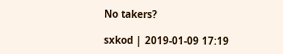No takers?

sxkod | 2019-01-09 17:19